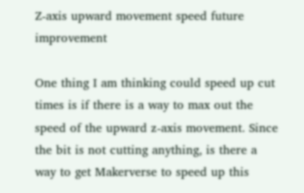Z-axis upward movement speed future improvement

One thing I am thinking could speed up cut times is if there is a way to max out the speed of the upward z-axis movement. Since the bit is not cutting anything, is there a way to get Makerverse to speed up this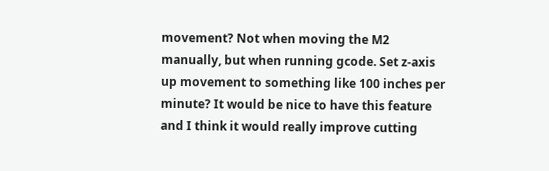movement? Not when moving the M2 manually, but when running gcode. Set z-axis up movement to something like 100 inches per minute? It would be nice to have this feature and I think it would really improve cutting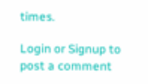times.

Login or Signup to post a comment